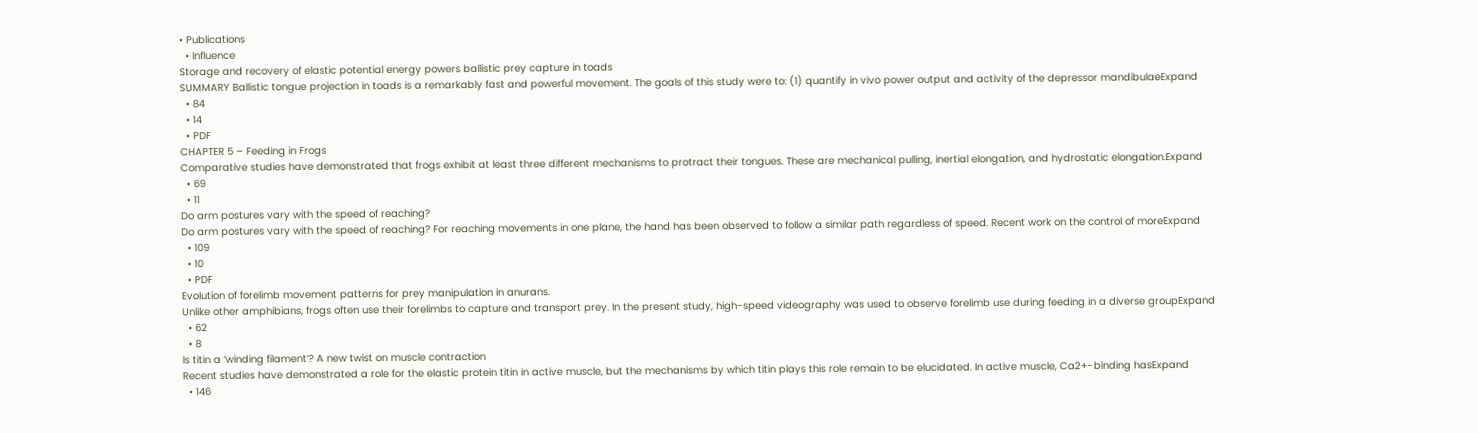• Publications
  • Influence
Storage and recovery of elastic potential energy powers ballistic prey capture in toads
SUMMARY Ballistic tongue projection in toads is a remarkably fast and powerful movement. The goals of this study were to: (1) quantify in vivo power output and activity of the depressor mandibulaeExpand
  • 84
  • 14
  • PDF
CHAPTER 5 – Feeding in Frogs
Comparative studies have demonstrated that frogs exhibit at least three different mechanisms to protract their tongues. These are mechanical pulling, inertial elongation, and hydrostatic elongation.Expand
  • 69
  • 11
Do arm postures vary with the speed of reaching?
Do arm postures vary with the speed of reaching? For reaching movements in one plane, the hand has been observed to follow a similar path regardless of speed. Recent work on the control of moreExpand
  • 109
  • 10
  • PDF
Evolution of forelimb movement patterns for prey manipulation in anurans.
Unlike other amphibians, frogs often use their forelimbs to capture and transport prey. In the present study, high-speed videography was used to observe forelimb use during feeding in a diverse groupExpand
  • 62
  • 8
Is titin a ‘winding filament’? A new twist on muscle contraction
Recent studies have demonstrated a role for the elastic protein titin in active muscle, but the mechanisms by which titin plays this role remain to be elucidated. In active muscle, Ca2+-binding hasExpand
  • 146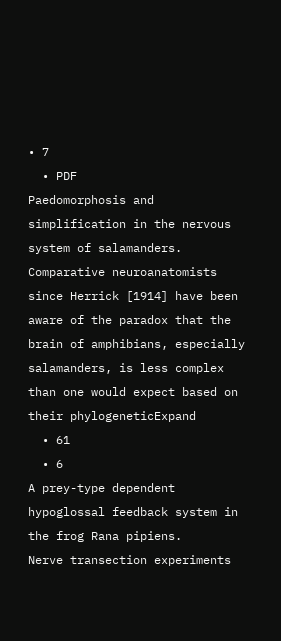• 7
  • PDF
Paedomorphosis and simplification in the nervous system of salamanders.
Comparative neuroanatomists since Herrick [1914] have been aware of the paradox that the brain of amphibians, especially salamanders, is less complex than one would expect based on their phylogeneticExpand
  • 61
  • 6
A prey-type dependent hypoglossal feedback system in the frog Rana pipiens.
Nerve transection experiments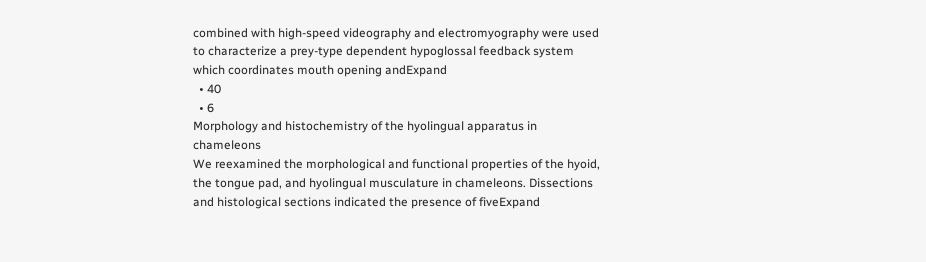combined with high-speed videography and electromyography were used to characterize a prey-type dependent hypoglossal feedback system which coordinates mouth opening andExpand
  • 40
  • 6
Morphology and histochemistry of the hyolingual apparatus in chameleons
We reexamined the morphological and functional properties of the hyoid, the tongue pad, and hyolingual musculature in chameleons. Dissections and histological sections indicated the presence of fiveExpand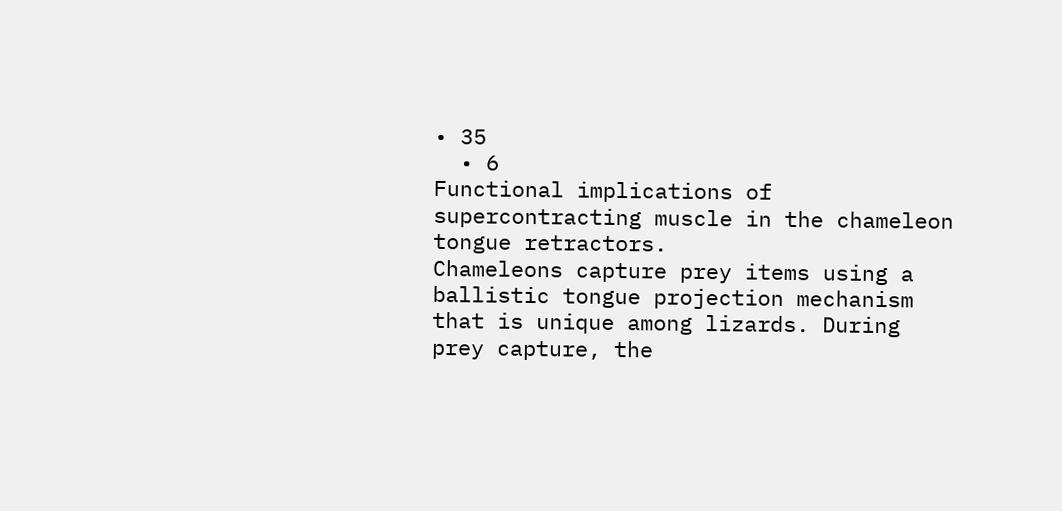• 35
  • 6
Functional implications of supercontracting muscle in the chameleon tongue retractors.
Chameleons capture prey items using a ballistic tongue projection mechanism that is unique among lizards. During prey capture, the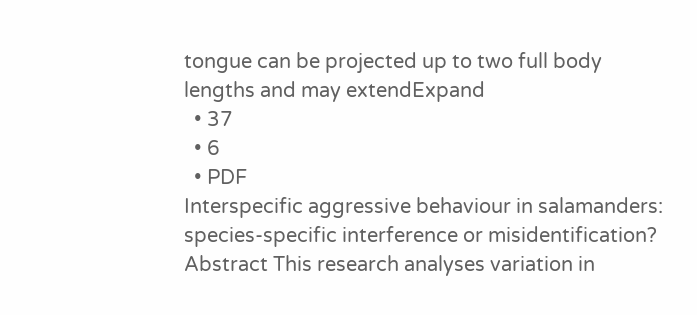tongue can be projected up to two full body lengths and may extendExpand
  • 37
  • 6
  • PDF
Interspecific aggressive behaviour in salamanders: species-specific interference or misidentification?
Abstract This research analyses variation in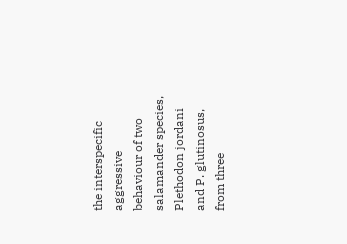the interspecific aggressive behaviour of two salamander species, Plethodon jordani and P. glutinosus, from three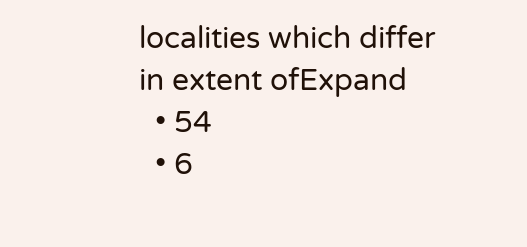localities which differ in extent ofExpand
  • 54
  • 6